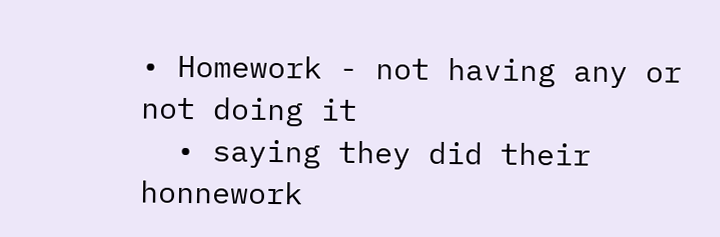• Homework - not having any or not doing it
  • saying they did their honnework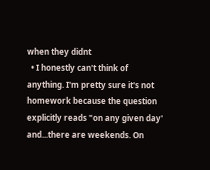when they didnt
  • I honestly can't think of anything. I'm pretty sure it's not homework because the question explicitly reads "on any given day' and...there are weekends. On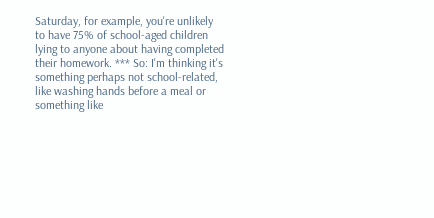Saturday, for example, you're unlikely to have 75% of school-aged children lying to anyone about having completed their homework. *** So: I'm thinking it's something perhaps not school-related, like washing hands before a meal or something like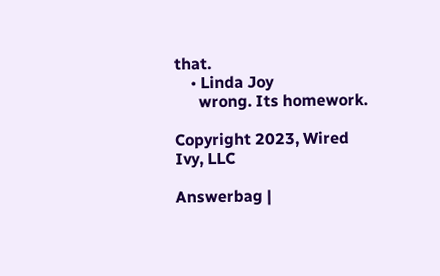that.
    • Linda Joy
      wrong. Its homework.

Copyright 2023, Wired Ivy, LLC

Answerbag |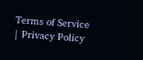Terms of Service | Privacy Policy